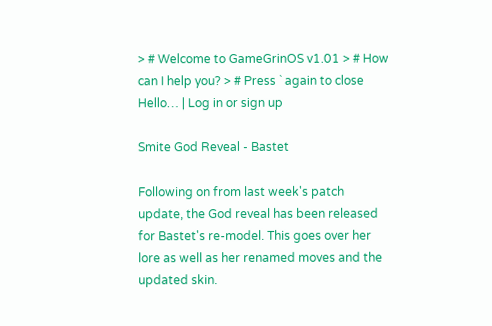> # Welcome to GameGrinOS v1.01 > # How can I help you? > # Press ` again to close
Hello… | Log in or sign up

Smite God Reveal - Bastet

Following on from last week's patch update, the God reveal has been released for Bastet's re-model. This goes over her lore as well as her renamed moves and the updated skin.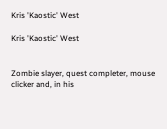Kris 'Kaostic' West

Kris 'Kaostic' West


Zombie slayer, quest completer, mouse clicker and, in his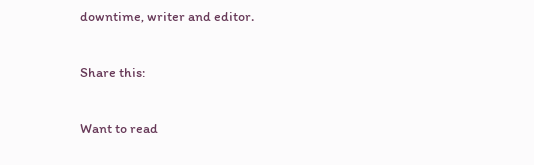downtime, writer and editor.

Share this:

Want to read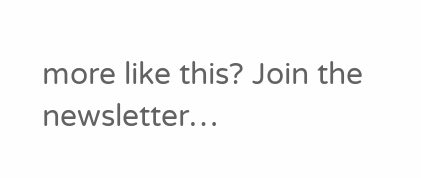more like this? Join the newsletter…